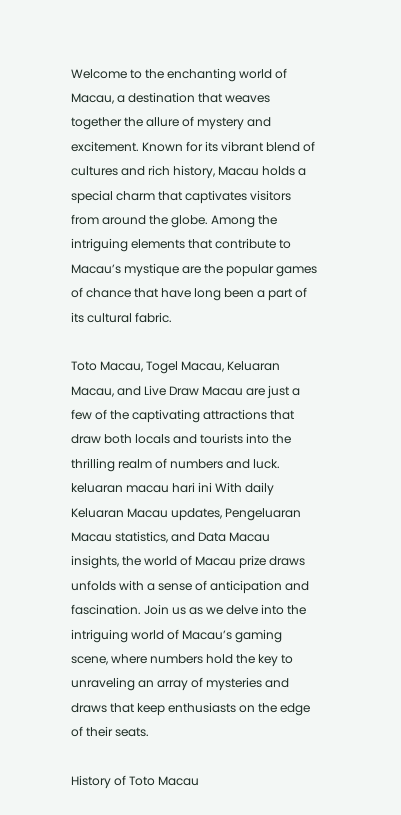Welcome to the enchanting world of Macau, a destination that weaves together the allure of mystery and excitement. Known for its vibrant blend of cultures and rich history, Macau holds a special charm that captivates visitors from around the globe. Among the intriguing elements that contribute to Macau’s mystique are the popular games of chance that have long been a part of its cultural fabric.

Toto Macau, Togel Macau, Keluaran Macau, and Live Draw Macau are just a few of the captivating attractions that draw both locals and tourists into the thrilling realm of numbers and luck. keluaran macau hari ini With daily Keluaran Macau updates, Pengeluaran Macau statistics, and Data Macau insights, the world of Macau prize draws unfolds with a sense of anticipation and fascination. Join us as we delve into the intriguing world of Macau’s gaming scene, where numbers hold the key to unraveling an array of mysteries and draws that keep enthusiasts on the edge of their seats.

History of Toto Macau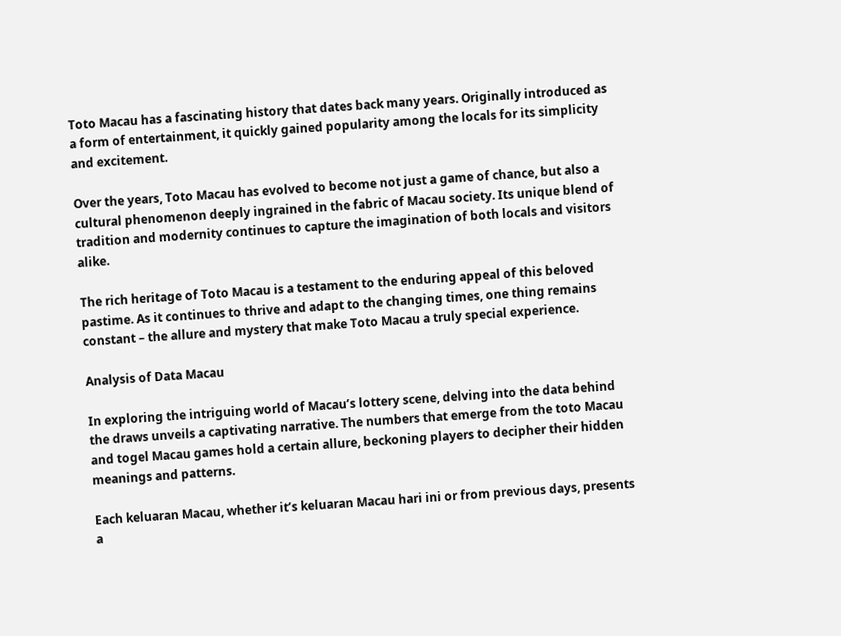Toto Macau has a fascinating history that dates back many years. Originally introduced as a form of entertainment, it quickly gained popularity among the locals for its simplicity and excitement.

Over the years, Toto Macau has evolved to become not just a game of chance, but also a cultural phenomenon deeply ingrained in the fabric of Macau society. Its unique blend of tradition and modernity continues to capture the imagination of both locals and visitors alike.

The rich heritage of Toto Macau is a testament to the enduring appeal of this beloved pastime. As it continues to thrive and adapt to the changing times, one thing remains constant – the allure and mystery that make Toto Macau a truly special experience.

Analysis of Data Macau

In exploring the intriguing world of Macau’s lottery scene, delving into the data behind the draws unveils a captivating narrative. The numbers that emerge from the toto Macau and togel Macau games hold a certain allure, beckoning players to decipher their hidden meanings and patterns.

Each keluaran Macau, whether it’s keluaran Macau hari ini or from previous days, presents a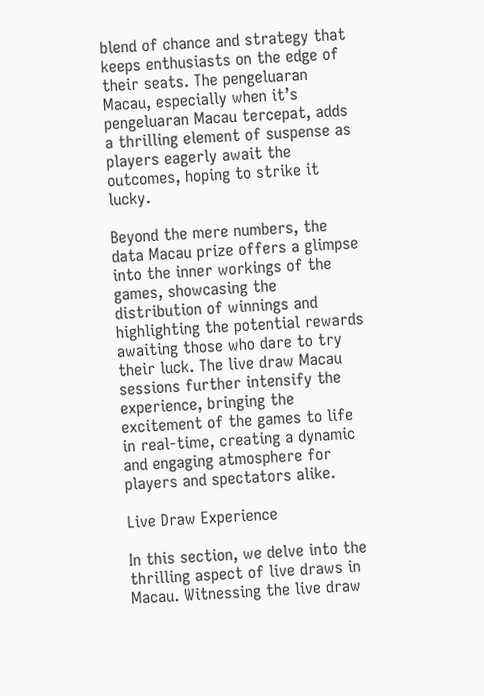blend of chance and strategy that keeps enthusiasts on the edge of their seats. The pengeluaran Macau, especially when it’s pengeluaran Macau tercepat, adds a thrilling element of suspense as players eagerly await the outcomes, hoping to strike it lucky.

Beyond the mere numbers, the data Macau prize offers a glimpse into the inner workings of the games, showcasing the distribution of winnings and highlighting the potential rewards awaiting those who dare to try their luck. The live draw Macau sessions further intensify the experience, bringing the excitement of the games to life in real-time, creating a dynamic and engaging atmosphere for players and spectators alike.

Live Draw Experience

In this section, we delve into the thrilling aspect of live draws in Macau. Witnessing the live draw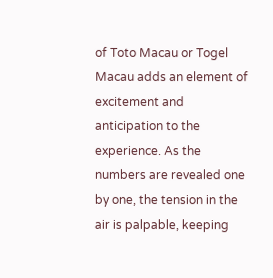of Toto Macau or Togel Macau adds an element of excitement and anticipation to the experience. As the numbers are revealed one by one, the tension in the air is palpable, keeping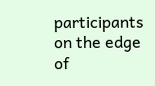participants on the edge of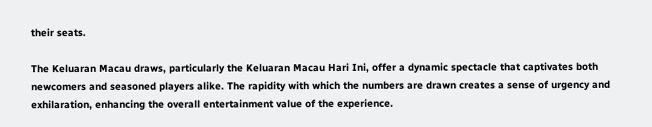their seats.

The Keluaran Macau draws, particularly the Keluaran Macau Hari Ini, offer a dynamic spectacle that captivates both newcomers and seasoned players alike. The rapidity with which the numbers are drawn creates a sense of urgency and exhilaration, enhancing the overall entertainment value of the experience.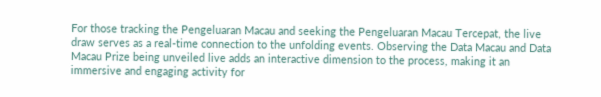For those tracking the Pengeluaran Macau and seeking the Pengeluaran Macau Tercepat, the live draw serves as a real-time connection to the unfolding events. Observing the Data Macau and Data Macau Prize being unveiled live adds an interactive dimension to the process, making it an immersive and engaging activity for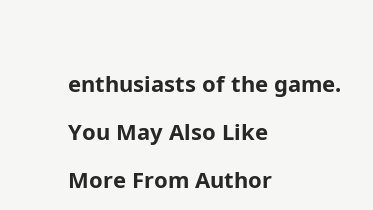enthusiasts of the game.

You May Also Like

More From Author